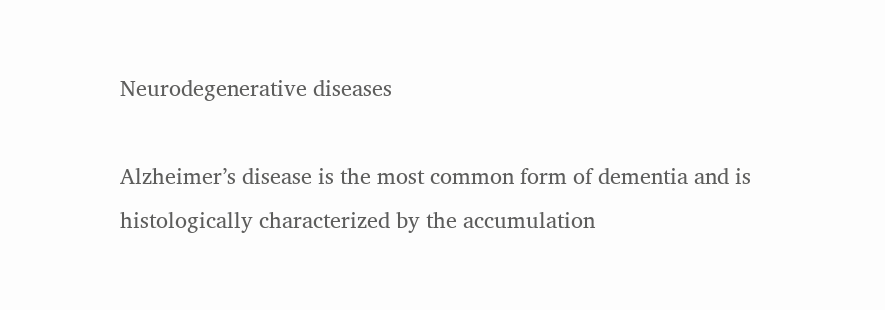Neurodegenerative diseases

Alzheimer’s disease is the most common form of dementia and is histologically characterized by the accumulation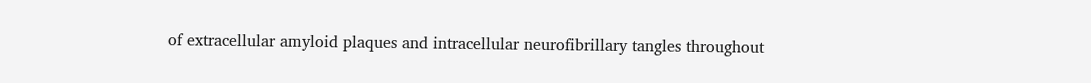of extracellular amyloid plaques and intracellular neurofibrillary tangles throughout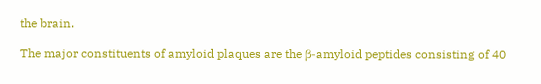the brain.

The major constituents of amyloid plaques are the β-amyloid peptides consisting of 40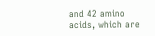and 42 amino acids, which are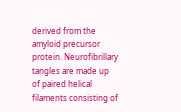derived from the amyloid precursor protein. Neurofibrillary tangles are made up of paired helical filaments consisting of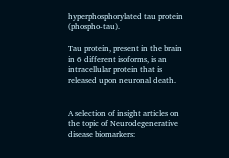hyperphosphorylated tau protein (phospho-tau).

Tau protein, present in the brain in 6 different isoforms, is an intracellular protein that is released upon neuronal death.


A selection of insight articles on the topic of Neurodegenerative disease biomarkers: